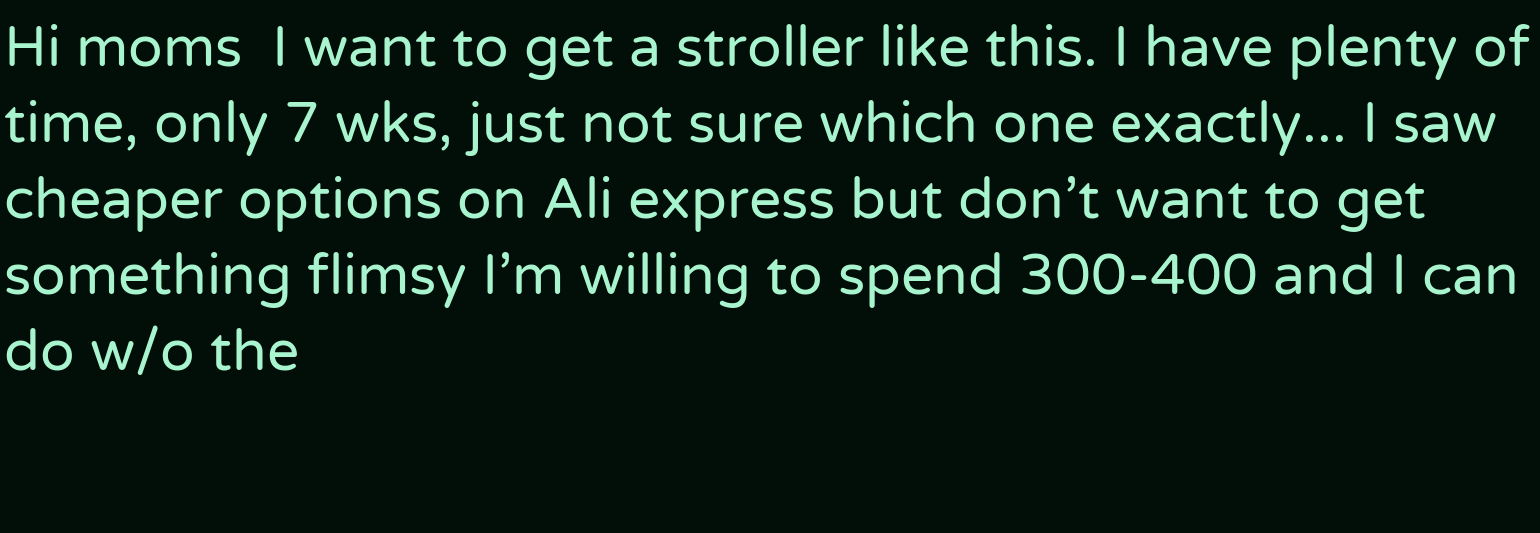Hi moms  I want to get a stroller like this. I have plenty of time, only 7 wks, just not sure which one exactly... I saw cheaper options on Ali express but don’t want to get something flimsy I’m willing to spend 300-400 and I can do w/o the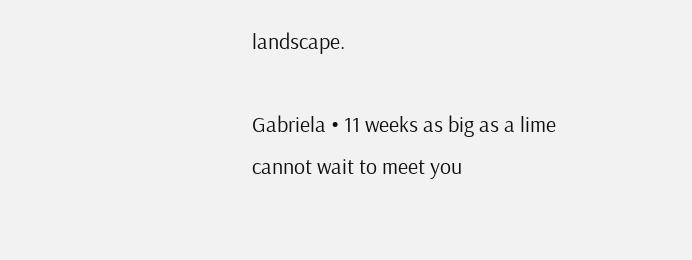landscape.

Gabriela • 11 weeks as big as a lime cannot wait to meet you